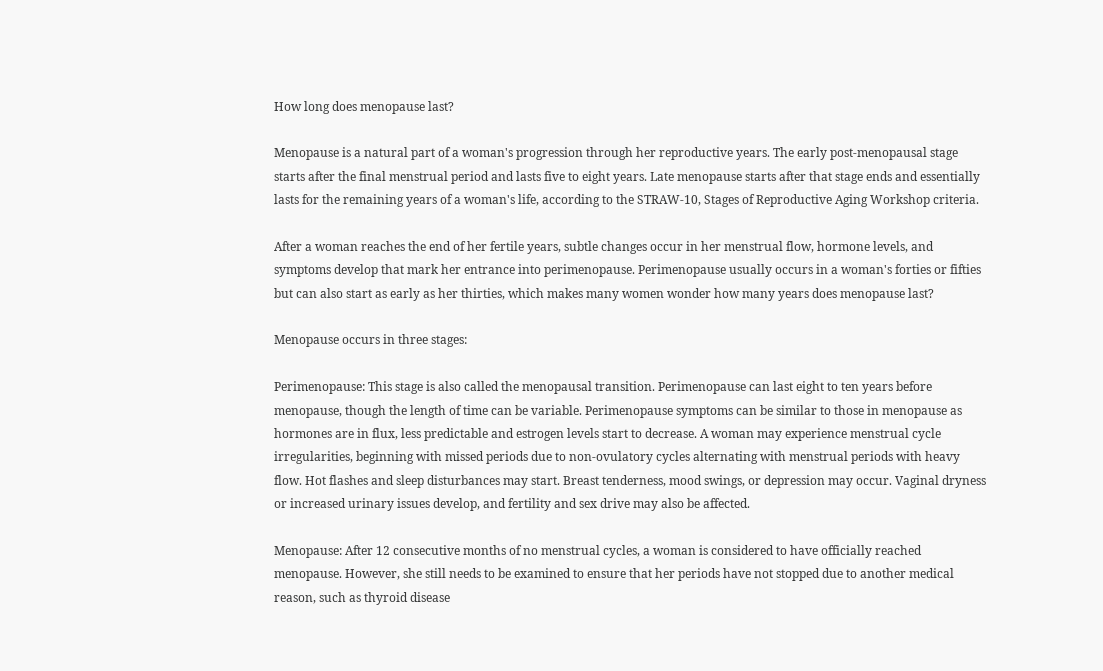How long does menopause last?

Menopause is a natural part of a woman's progression through her reproductive years. The early post-menopausal stage starts after the final menstrual period and lasts five to eight years. Late menopause starts after that stage ends and essentially lasts for the remaining years of a woman's life, according to the STRAW-10, Stages of Reproductive Aging Workshop criteria.

After a woman reaches the end of her fertile years, subtle changes occur in her menstrual flow, hormone levels, and symptoms develop that mark her entrance into perimenopause. Perimenopause usually occurs in a woman's forties or fifties but can also start as early as her thirties, which makes many women wonder how many years does menopause last?

Menopause occurs in three stages:

Perimenopause: This stage is also called the menopausal transition. Perimenopause can last eight to ten years before menopause, though the length of time can be variable. Perimenopause symptoms can be similar to those in menopause as hormones are in flux, less predictable and estrogen levels start to decrease. A woman may experience menstrual cycle irregularities, beginning with missed periods due to non-ovulatory cycles alternating with menstrual periods with heavy flow. Hot flashes and sleep disturbances may start. Breast tenderness, mood swings, or depression may occur. Vaginal dryness or increased urinary issues develop, and fertility and sex drive may also be affected.

Menopause: After 12 consecutive months of no menstrual cycles, a woman is considered to have officially reached menopause. However, she still needs to be examined to ensure that her periods have not stopped due to another medical reason, such as thyroid disease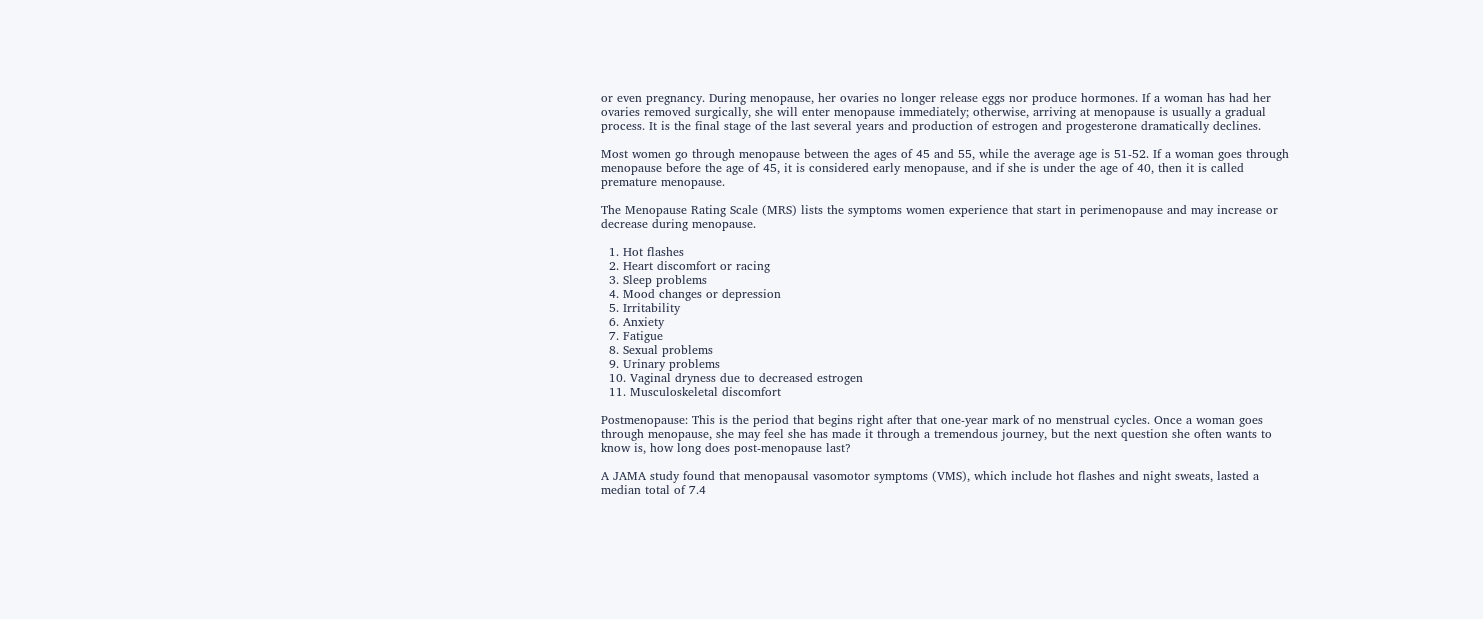or even pregnancy. During menopause, her ovaries no longer release eggs nor produce hormones. If a woman has had her ovaries removed surgically, she will enter menopause immediately; otherwise, arriving at menopause is usually a gradual process. It is the final stage of the last several years and production of estrogen and progesterone dramatically declines.

Most women go through menopause between the ages of 45 and 55, while the average age is 51-52. If a woman goes through menopause before the age of 45, it is considered early menopause, and if she is under the age of 40, then it is called premature menopause.

The Menopause Rating Scale (MRS) lists the symptoms women experience that start in perimenopause and may increase or decrease during menopause.

  1. Hot flashes
  2. Heart discomfort or racing
  3. Sleep problems
  4. Mood changes or depression
  5. Irritability
  6. Anxiety
  7. Fatigue
  8. Sexual problems
  9. Urinary problems
  10. Vaginal dryness due to decreased estrogen
  11. Musculoskeletal discomfort

Postmenopause: This is the period that begins right after that one-year mark of no menstrual cycles. Once a woman goes through menopause, she may feel she has made it through a tremendous journey, but the next question she often wants to know is, how long does post-menopause last?

A JAMA study found that menopausal vasomotor symptoms (VMS), which include hot flashes and night sweats, lasted a median total of 7.4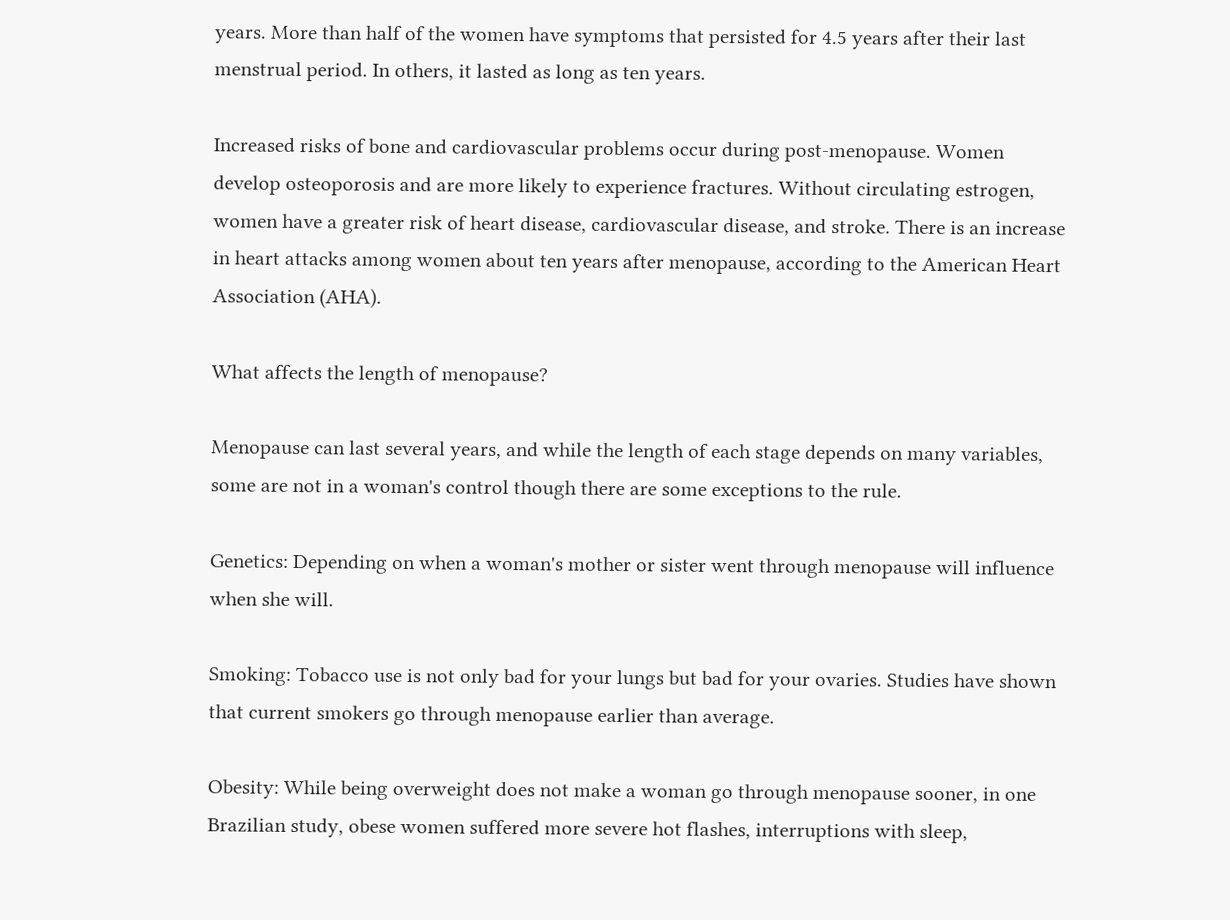years. More than half of the women have symptoms that persisted for 4.5 years after their last menstrual period. In others, it lasted as long as ten years.

Increased risks of bone and cardiovascular problems occur during post-menopause. Women develop osteoporosis and are more likely to experience fractures. Without circulating estrogen, women have a greater risk of heart disease, cardiovascular disease, and stroke. There is an increase in heart attacks among women about ten years after menopause, according to the American Heart Association (AHA).

What affects the length of menopause?

Menopause can last several years, and while the length of each stage depends on many variables, some are not in a woman's control though there are some exceptions to the rule.

Genetics: Depending on when a woman's mother or sister went through menopause will influence when she will.

Smoking: Tobacco use is not only bad for your lungs but bad for your ovaries. Studies have shown that current smokers go through menopause earlier than average.

Obesity: While being overweight does not make a woman go through menopause sooner, in one Brazilian study, obese women suffered more severe hot flashes, interruptions with sleep,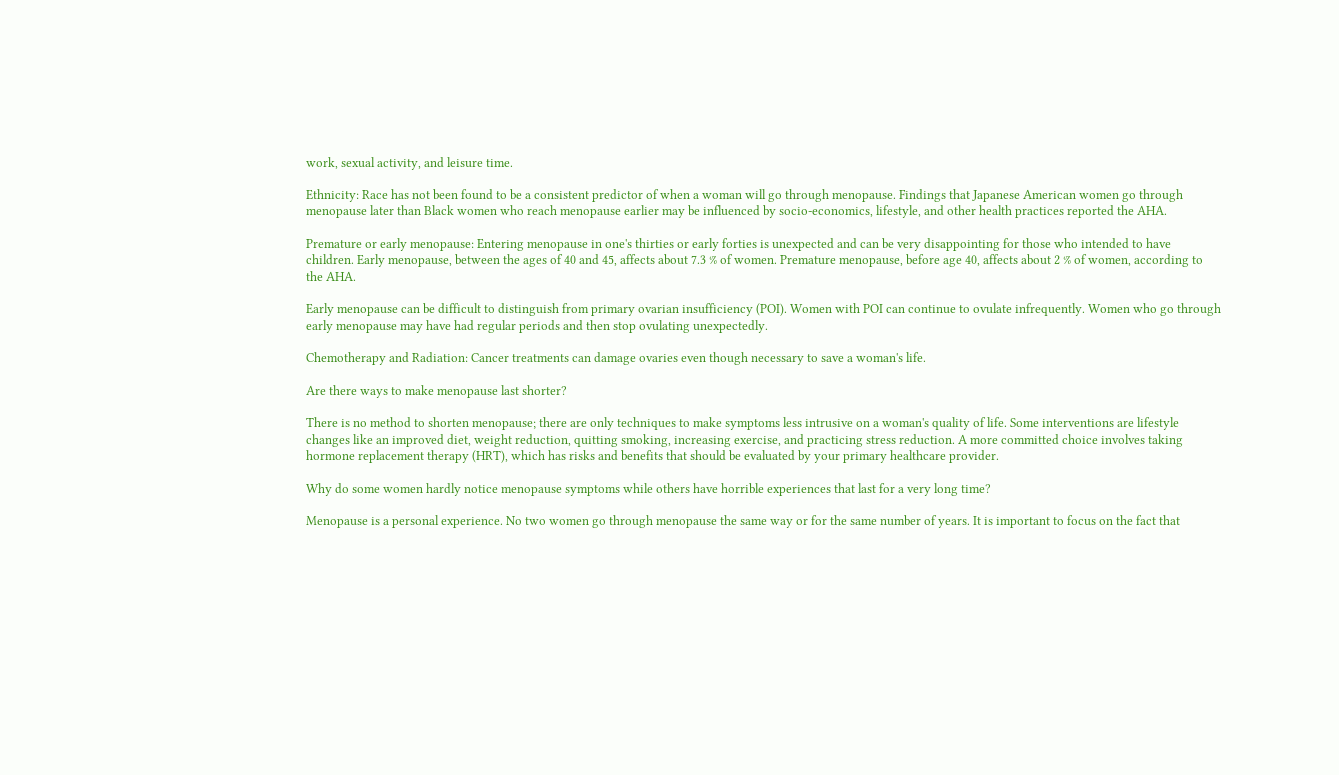work, sexual activity, and leisure time.

Ethnicity: Race has not been found to be a consistent predictor of when a woman will go through menopause. Findings that Japanese American women go through menopause later than Black women who reach menopause earlier may be influenced by socio-economics, lifestyle, and other health practices reported the AHA.

Premature or early menopause: Entering menopause in one's thirties or early forties is unexpected and can be very disappointing for those who intended to have children. Early menopause, between the ages of 40 and 45, affects about 7.3 % of women. Premature menopause, before age 40, affects about 2 % of women, according to the AHA.

Early menopause can be difficult to distinguish from primary ovarian insufficiency (POI). Women with POI can continue to ovulate infrequently. Women who go through early menopause may have had regular periods and then stop ovulating unexpectedly.

Chemotherapy and Radiation: Cancer treatments can damage ovaries even though necessary to save a woman's life.

Are there ways to make menopause last shorter?

There is no method to shorten menopause; there are only techniques to make symptoms less intrusive on a woman's quality of life. Some interventions are lifestyle changes like an improved diet, weight reduction, quitting smoking, increasing exercise, and practicing stress reduction. A more committed choice involves taking hormone replacement therapy (HRT), which has risks and benefits that should be evaluated by your primary healthcare provider.

Why do some women hardly notice menopause symptoms while others have horrible experiences that last for a very long time?

Menopause is a personal experience. No two women go through menopause the same way or for the same number of years. It is important to focus on the fact that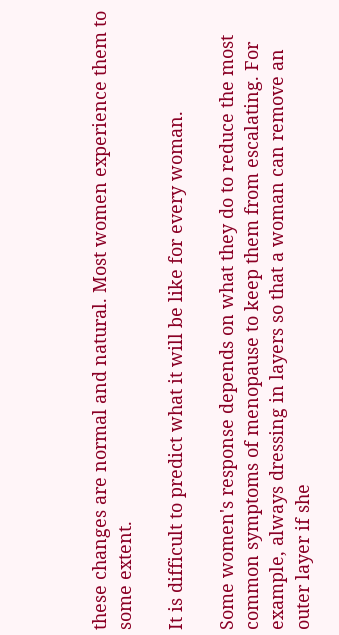these changes are normal and natural. Most women experience them to some extent.

It is difficult to predict what it will be like for every woman.

Some women's response depends on what they do to reduce the most common symptoms of menopause to keep them from escalating. For example, always dressing in layers so that a woman can remove an outer layer if she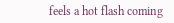feels a hot flash coming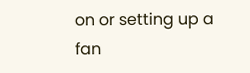on or setting up a fan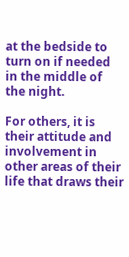at the bedside to turn on if needed in the middle of the night.

For others, it is their attitude and involvement in other areas of their life that draws their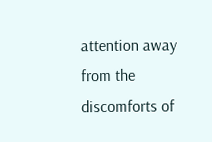attention away from the discomforts of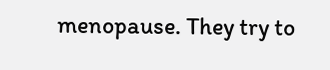menopause. They try to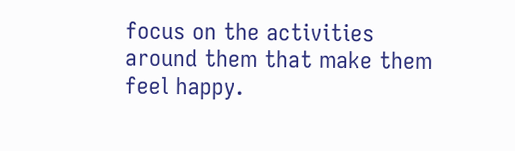focus on the activities around them that make them feel happy.